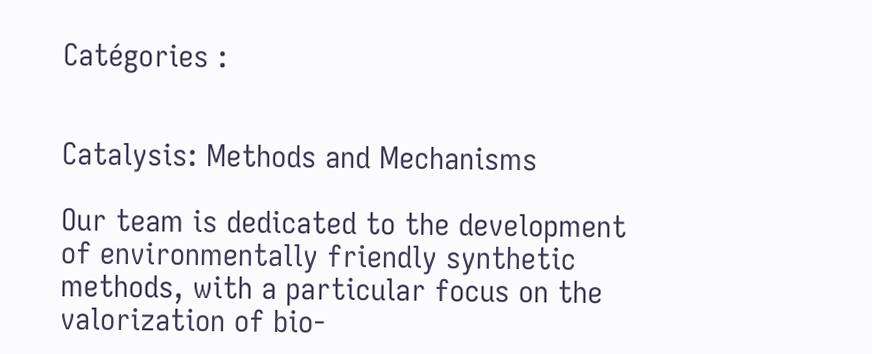Catégories :


Catalysis: Methods and Mechanisms

Our team is dedicated to the development of environmentally friendly synthetic methods, with a particular focus on the valorization of bio-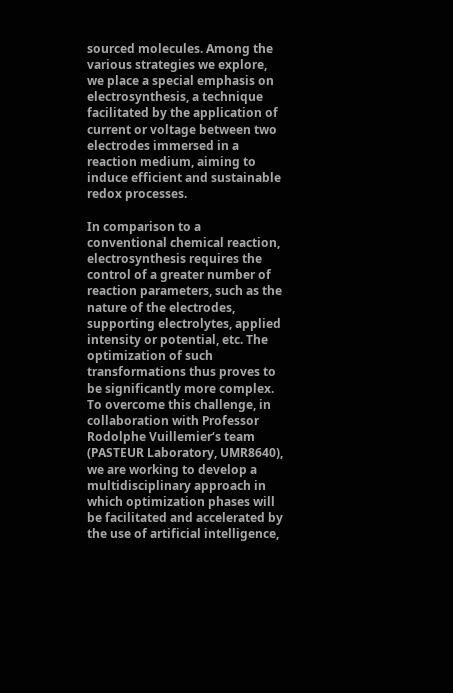sourced molecules. Among the various strategies we explore, we place a special emphasis on electrosynthesis, a technique facilitated by the application of current or voltage between two electrodes immersed in a reaction medium, aiming to induce efficient and sustainable redox processes.

In comparison to a conventional chemical reaction, electrosynthesis requires the control of a greater number of reaction parameters, such as the nature of the electrodes, supporting electrolytes, applied intensity or potential, etc. The optimization of such transformations thus proves to be significantly more complex. To overcome this challenge, in collaboration with Professor Rodolphe Vuillemier‘s team (PASTEUR Laboratory, UMR8640), we are working to develop a multidisciplinary approach in which optimization phases will be facilitated and accelerated by the use of artificial intelligence,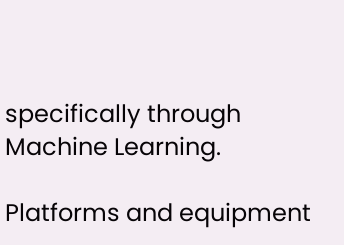specifically through Machine Learning.

Platforms and equipment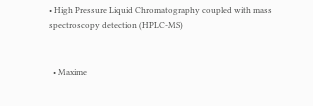• High Pressure Liquid Chromatography coupled with mass spectroscopy detection (HPLC-MS)


  • Maxime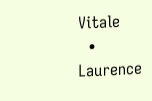Vitale
  • Laurence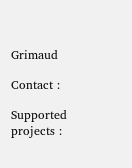Grimaud

Contact :

Supported projects :